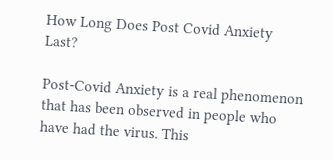How Long Does Post Covid Anxiety Last?

Post-Covid Anxiety is a real phenomenon that has been observed in people who have had the virus. This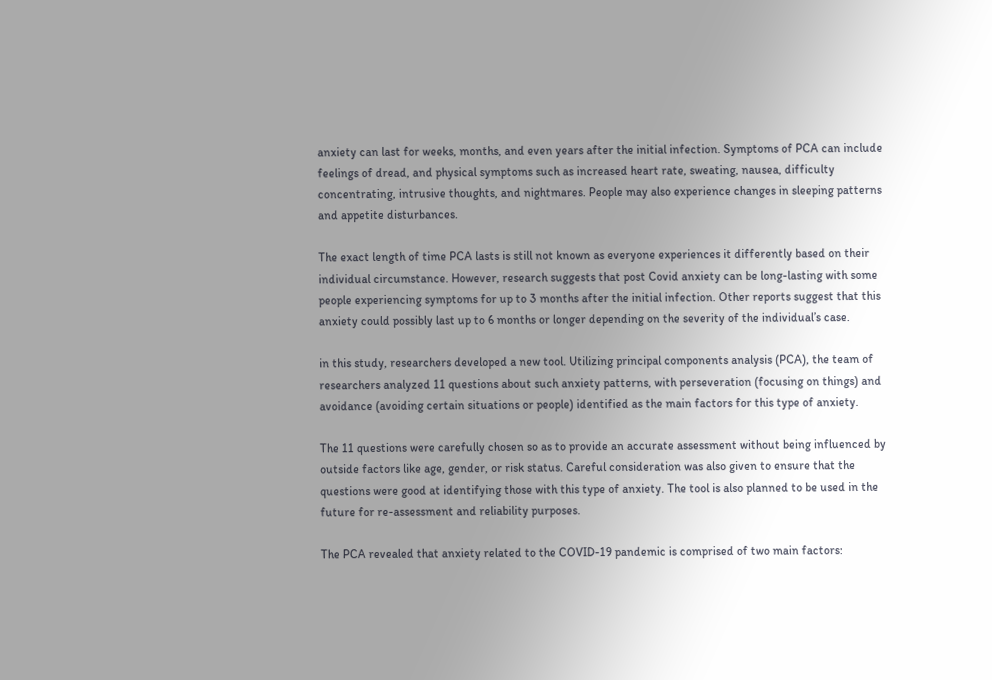anxiety can last for weeks, months, and even years after the initial infection. Symptoms of PCA can include feelings of dread, and physical symptoms such as increased heart rate, sweating, nausea, difficulty concentrating, intrusive thoughts, and nightmares. People may also experience changes in sleeping patterns and appetite disturbances.

The exact length of time PCA lasts is still not known as everyone experiences it differently based on their individual circumstance. However, research suggests that post Covid anxiety can be long-lasting with some people experiencing symptoms for up to 3 months after the initial infection. Other reports suggest that this anxiety could possibly last up to 6 months or longer depending on the severity of the individual’s case.

in this study, researchers developed a new tool. Utilizing principal components analysis (PCA), the team of researchers analyzed 11 questions about such anxiety patterns, with perseveration (focusing on things) and avoidance (avoiding certain situations or people) identified as the main factors for this type of anxiety.

The 11 questions were carefully chosen so as to provide an accurate assessment without being influenced by outside factors like age, gender, or risk status. Careful consideration was also given to ensure that the questions were good at identifying those with this type of anxiety. The tool is also planned to be used in the future for re-assessment and reliability purposes.

The PCA revealed that anxiety related to the COVID-19 pandemic is comprised of two main factors: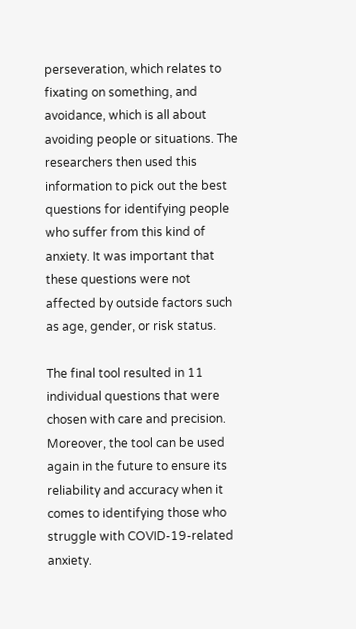perseveration, which relates to fixating on something, and avoidance, which is all about avoiding people or situations. The researchers then used this information to pick out the best questions for identifying people who suffer from this kind of anxiety. It was important that these questions were not affected by outside factors such as age, gender, or risk status.

The final tool resulted in 11 individual questions that were chosen with care and precision. Moreover, the tool can be used again in the future to ensure its reliability and accuracy when it comes to identifying those who struggle with COVID-19-related anxiety.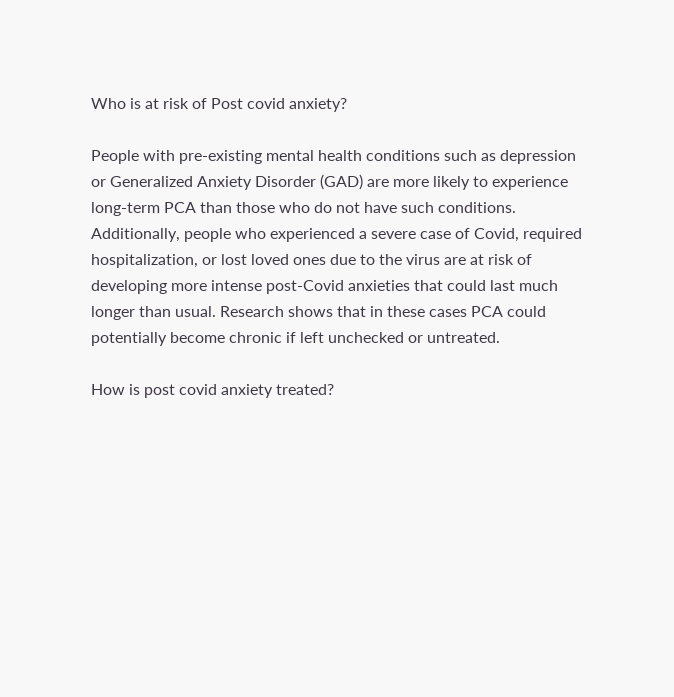Who is at risk of Post covid anxiety?

People with pre-existing mental health conditions such as depression or Generalized Anxiety Disorder (GAD) are more likely to experience long-term PCA than those who do not have such conditions. Additionally, people who experienced a severe case of Covid, required hospitalization, or lost loved ones due to the virus are at risk of developing more intense post-Covid anxieties that could last much longer than usual. Research shows that in these cases PCA could potentially become chronic if left unchecked or untreated.

How is post covid anxiety treated?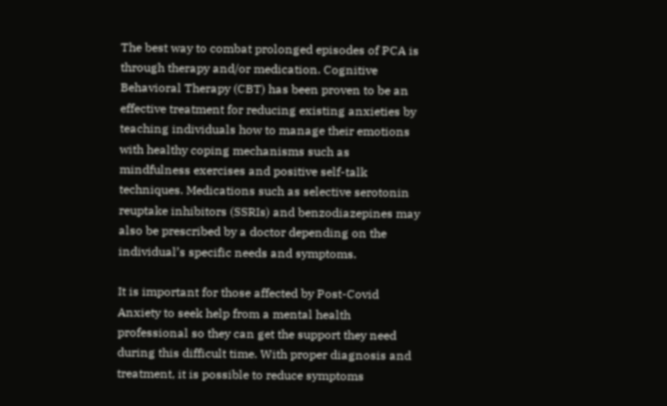The best way to combat prolonged episodes of PCA is through therapy and/or medication. Cognitive Behavioral Therapy (CBT) has been proven to be an effective treatment for reducing existing anxieties by teaching individuals how to manage their emotions with healthy coping mechanisms such as mindfulness exercises and positive self-talk techniques. Medications such as selective serotonin reuptake inhibitors (SSRIs) and benzodiazepines may also be prescribed by a doctor depending on the individual’s specific needs and symptoms.

It is important for those affected by Post-Covid Anxiety to seek help from a mental health professional so they can get the support they need during this difficult time. With proper diagnosis and treatment, it is possible to reduce symptoms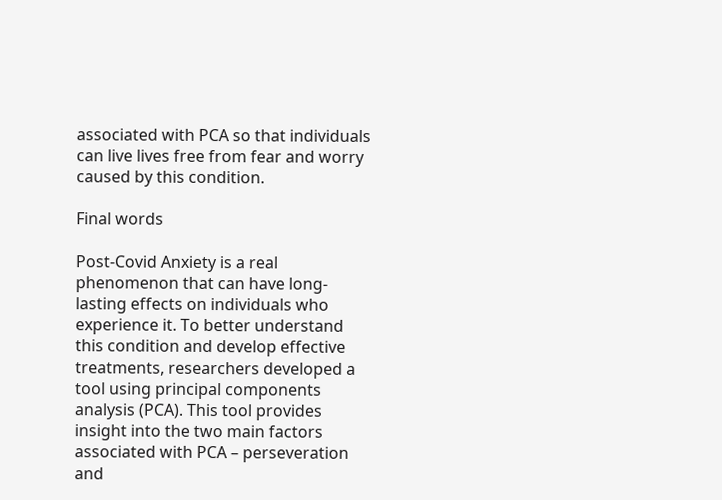associated with PCA so that individuals can live lives free from fear and worry caused by this condition.

Final words

Post-Covid Anxiety is a real phenomenon that can have long-lasting effects on individuals who experience it. To better understand this condition and develop effective treatments, researchers developed a tool using principal components analysis (PCA). This tool provides insight into the two main factors associated with PCA – perseveration and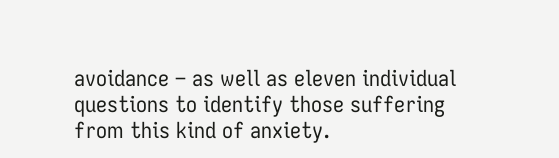avoidance – as well as eleven individual questions to identify those suffering from this kind of anxiety.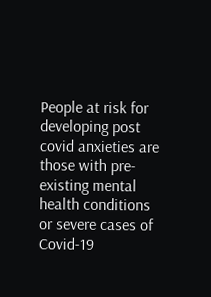People at risk for developing post covid anxieties are those with pre-existing mental health conditions or severe cases of Covid-19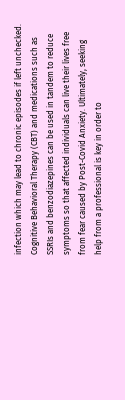infection which may lead to chronic episodes if left unchecked. Cognitive Behavioral Therapy (CBT) and medications such as SSRIs and benzodiazepines can be used in tandem to reduce symptoms so that affected individuals can live their lives free from fear caused by Post-Covid Anxiety. Ultimately, seeking help from a professional is key in order to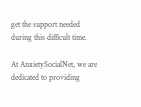get the support needed during this difficult time.

At AnxietySocialNet, we are dedicated to providing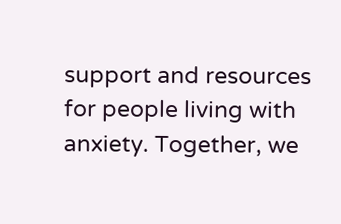support and resources for people living with anxiety. Together, we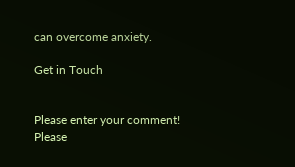can overcome anxiety.

Get in Touch


Please enter your comment!
Please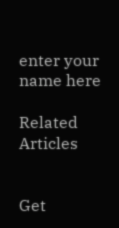enter your name here

Related Articles


Get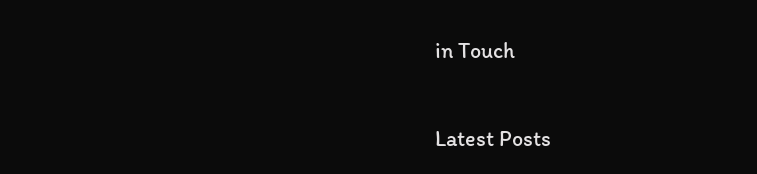in Touch

Latest Posts